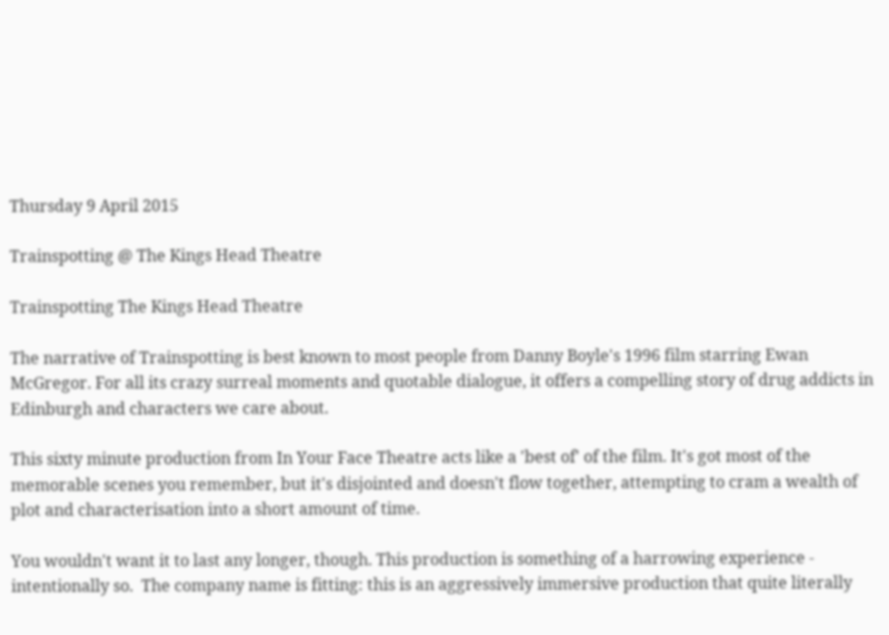Thursday 9 April 2015

Trainspotting @ The Kings Head Theatre

Trainspotting The Kings Head Theatre

The narrative of Trainspotting is best known to most people from Danny Boyle's 1996 film starring Ewan McGregor. For all its crazy surreal moments and quotable dialogue, it offers a compelling story of drug addicts in Edinburgh and characters we care about.

This sixty minute production from In Your Face Theatre acts like a 'best of' of the film. It's got most of the memorable scenes you remember, but it's disjointed and doesn't flow together, attempting to cram a wealth of plot and characterisation into a short amount of time.

You wouldn't want it to last any longer, though. This production is something of a harrowing experience - intentionally so.  The company name is fitting: this is an aggressively immersive production that quite literally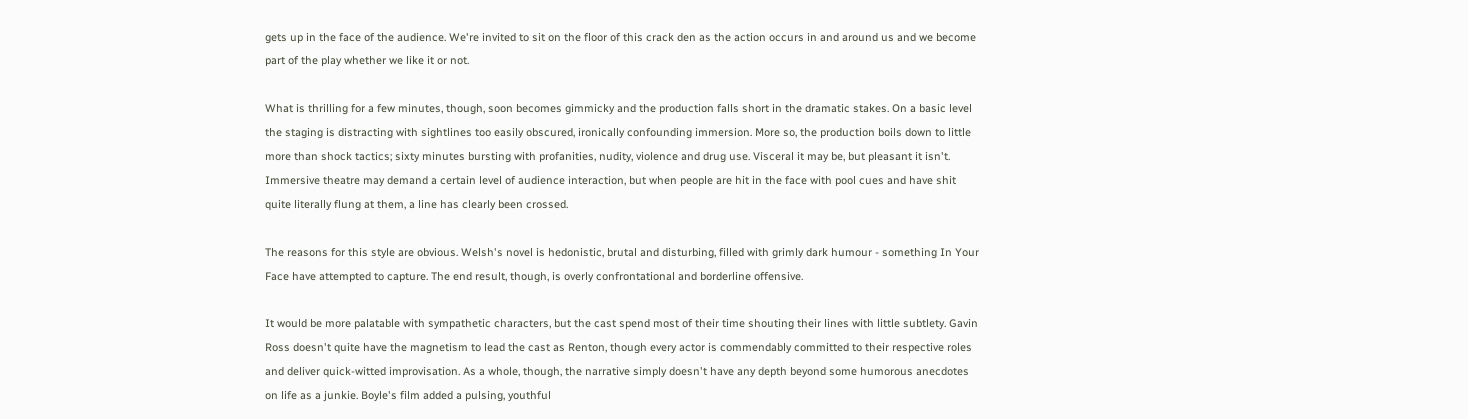gets up in the face of the audience. We're invited to sit on the floor of this crack den as the action occurs in and around us and we become part of the play whether we like it or not.

What is thrilling for a few minutes, though, soon becomes gimmicky and the production falls short in the dramatic stakes. On a basic level the staging is distracting with sightlines too easily obscured, ironically confounding immersion. More so, the production boils down to little more than shock tactics; sixty minutes bursting with profanities, nudity, violence and drug use. Visceral it may be, but pleasant it isn't. Immersive theatre may demand a certain level of audience interaction, but when people are hit in the face with pool cues and have shit quite literally flung at them, a line has clearly been crossed.

The reasons for this style are obvious. Welsh's novel is hedonistic, brutal and disturbing, filled with grimly dark humour - something In Your Face have attempted to capture. The end result, though, is overly confrontational and borderline offensive.

It would be more palatable with sympathetic characters, but the cast spend most of their time shouting their lines with little subtlety. Gavin Ross doesn't quite have the magnetism to lead the cast as Renton, though every actor is commendably committed to their respective roles and deliver quick-witted improvisation. As a whole, though, the narrative simply doesn't have any depth beyond some humorous anecdotes on life as a junkie. Boyle's film added a pulsing, youthful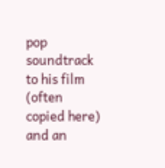pop soundtrack to his film (often copied here) and an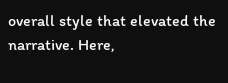overall style that elevated the narrative. Here,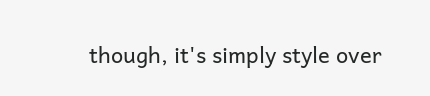though, it's simply style over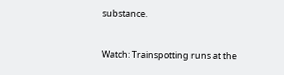substance.


Watch: Trainspotting runs at the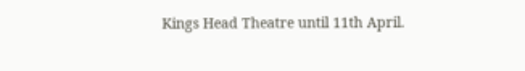Kings Head Theatre until 11th April.